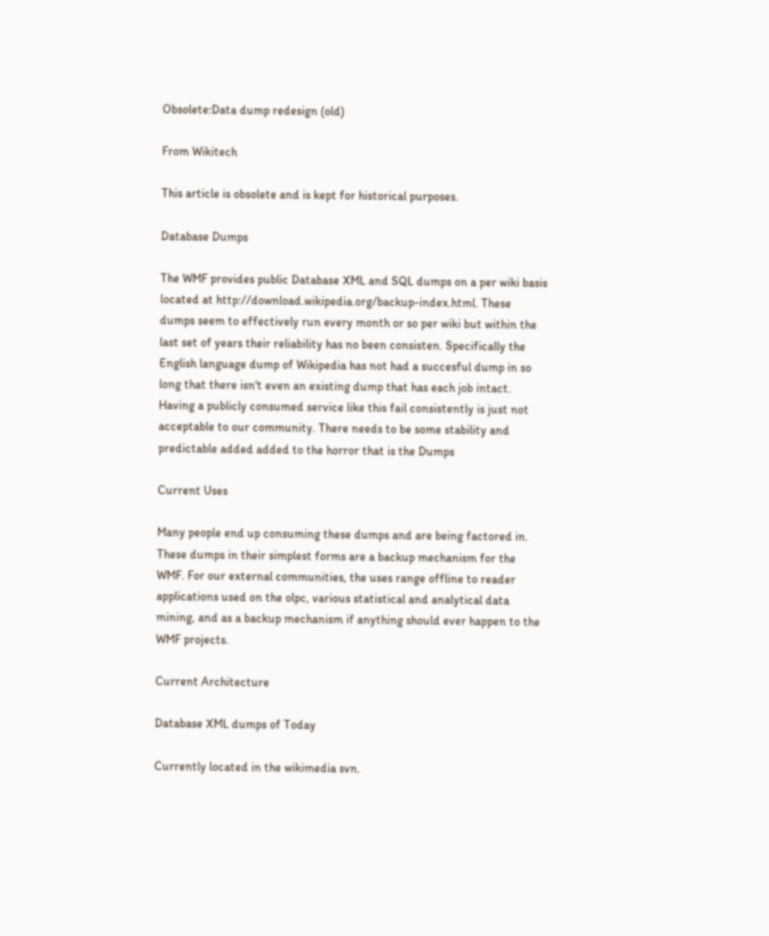Obsolete:Data dump redesign (old)

From Wikitech

This article is obsolete and is kept for historical purposes.

Database Dumps

The WMF provides public Database XML and SQL dumps on a per wiki basis located at http://download.wikipedia.org/backup-index.html. These dumps seem to effectively run every month or so per wiki but within the last set of years their reliability has no been consisten. Specifically the English language dump of Wikipedia has not had a succesful dump in so long that there isn't even an existing dump that has each job intact. Having a publicly consumed service like this fail consistently is just not acceptable to our community. There needs to be some stability and predictable added added to the horror that is the Dumps

Current Uses

Many people end up consuming these dumps and are being factored in. These dumps in their simplest forms are a backup mechanism for the WMF. For our external communities, the uses range offline to reader applications used on the olpc, various statistical and analytical data mining, and as a backup mechanism if anything should ever happen to the WMF projects.

Current Architecture

Database XML dumps of Today

Currently located in the wikimedia svn.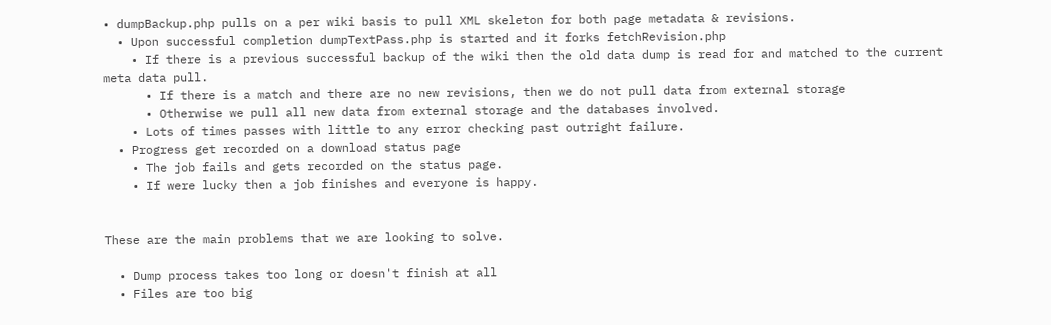• dumpBackup.php pulls on a per wiki basis to pull XML skeleton for both page metadata & revisions.
  • Upon successful completion dumpTextPass.php is started and it forks fetchRevision.php
    • If there is a previous successful backup of the wiki then the old data dump is read for and matched to the current meta data pull.
      • If there is a match and there are no new revisions, then we do not pull data from external storage
      • Otherwise we pull all new data from external storage and the databases involved.
    • Lots of times passes with little to any error checking past outright failure.
  • Progress get recorded on a download status page
    • The job fails and gets recorded on the status page.
    • If were lucky then a job finishes and everyone is happy.


These are the main problems that we are looking to solve.

  • Dump process takes too long or doesn't finish at all
  • Files are too big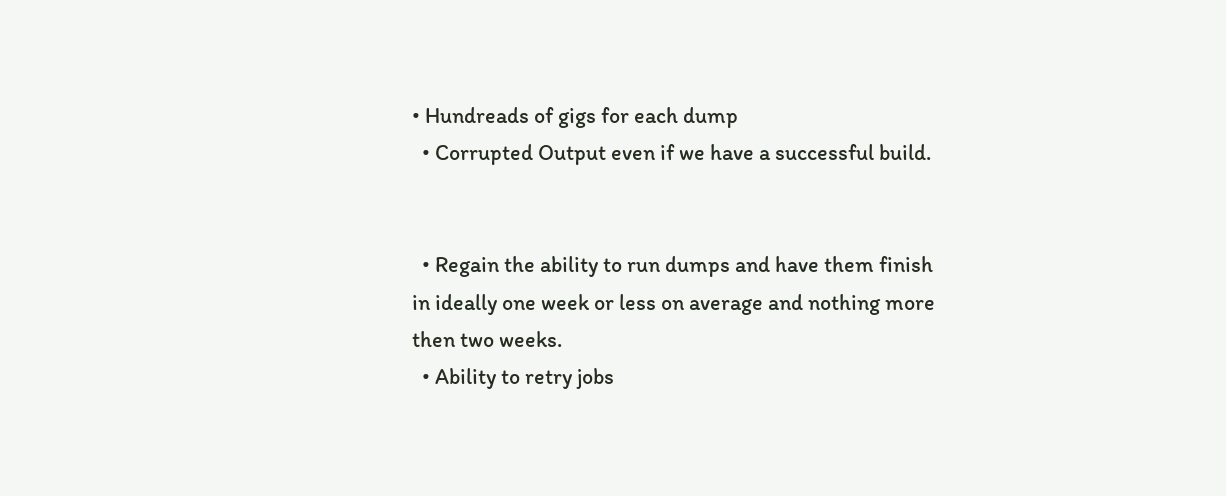• Hundreads of gigs for each dump
  • Corrupted Output even if we have a successful build.


  • Regain the ability to run dumps and have them finish in ideally one week or less on average and nothing more then two weeks.
  • Ability to retry jobs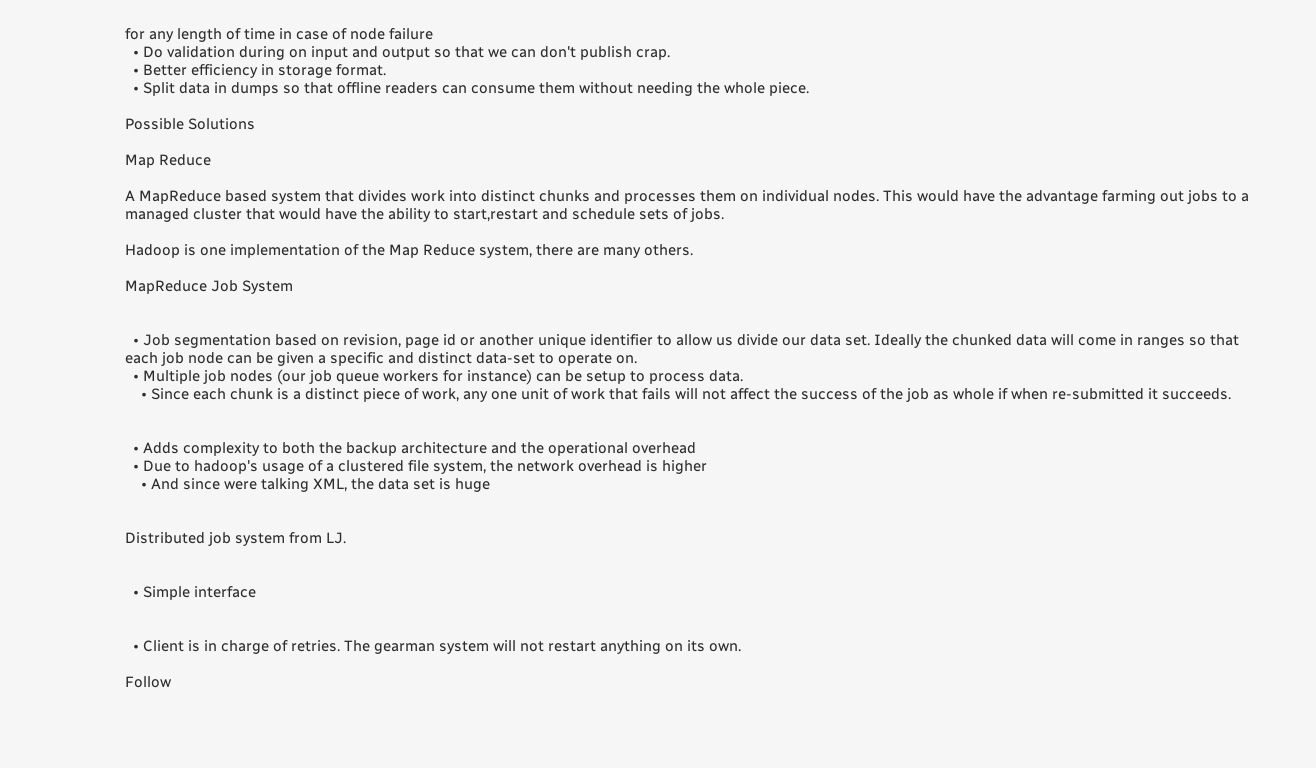for any length of time in case of node failure
  • Do validation during on input and output so that we can don't publish crap.
  • Better efficiency in storage format.
  • Split data in dumps so that offline readers can consume them without needing the whole piece.

Possible Solutions

Map Reduce

A MapReduce based system that divides work into distinct chunks and processes them on individual nodes. This would have the advantage farming out jobs to a managed cluster that would have the ability to start,restart and schedule sets of jobs.

Hadoop is one implementation of the Map Reduce system, there are many others.

MapReduce Job System


  • Job segmentation based on revision, page id or another unique identifier to allow us divide our data set. Ideally the chunked data will come in ranges so that each job node can be given a specific and distinct data-set to operate on.
  • Multiple job nodes (our job queue workers for instance) can be setup to process data.
    • Since each chunk is a distinct piece of work, any one unit of work that fails will not affect the success of the job as whole if when re-submitted it succeeds.


  • Adds complexity to both the backup architecture and the operational overhead
  • Due to hadoop's usage of a clustered file system, the network overhead is higher
    • And since were talking XML, the data set is huge


Distributed job system from LJ.


  • Simple interface


  • Client is in charge of retries. The gearman system will not restart anything on its own.

Follow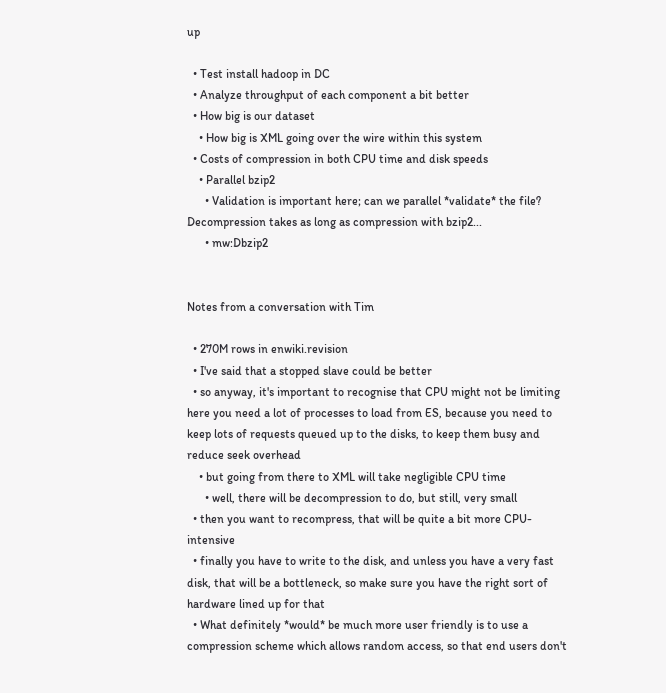up

  • Test install hadoop in DC
  • Analyze throughput of each component a bit better
  • How big is our dataset
    • How big is XML going over the wire within this system
  • Costs of compression in both CPU time and disk speeds
    • Parallel bzip2
      • Validation is important here; can we parallel *validate* the file? Decompression takes as long as compression with bzip2...
      • mw:Dbzip2


Notes from a conversation with Tim

  • 270M rows in enwiki.revision
  • I've said that a stopped slave could be better
  • so anyway, it's important to recognise that CPU might not be limiting here you need a lot of processes to load from ES, because you need to keep lots of requests queued up to the disks, to keep them busy and reduce seek overhead
    • but going from there to XML will take negligible CPU time
      • well, there will be decompression to do, but still, very small
  • then you want to recompress, that will be quite a bit more CPU-intensive
  • finally you have to write to the disk, and unless you have a very fast disk, that will be a bottleneck, so make sure you have the right sort of hardware lined up for that
  • What definitely *would* be much more user friendly is to use a compression scheme which allows random access, so that end users don't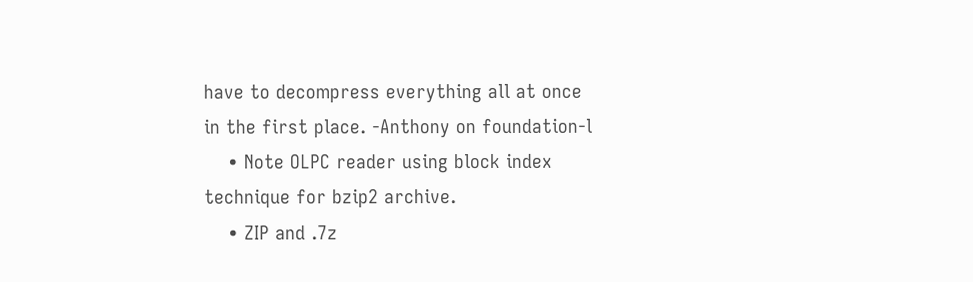have to decompress everything all at once in the first place. -Anthony on foundation-l
    • Note OLPC reader using block index technique for bzip2 archive.
    • ZIP and .7z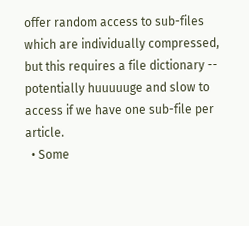offer random access to sub-files which are individually compressed, but this requires a file dictionary -- potentially huuuuuge and slow to access if we have one sub-file per article.
  • Some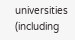universities (including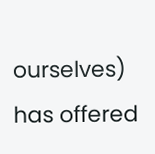ourselves) has offered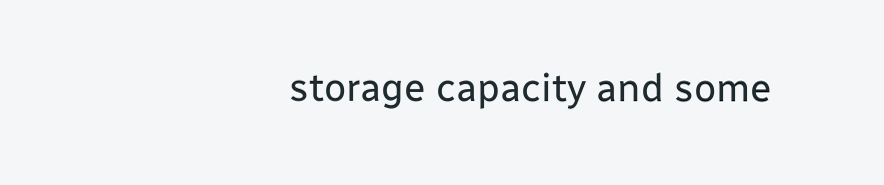storage capacity and some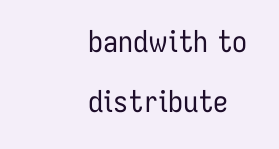bandwith to distribute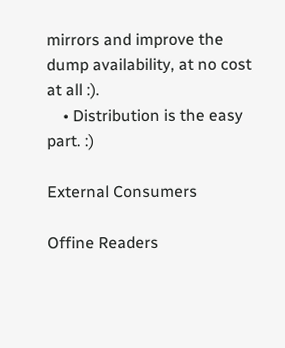mirrors and improve the dump availability, at no cost at all :).
    • Distribution is the easy part. :)

External Consumers

Offine Readers